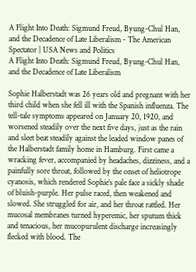A Flight Into Death: Sigmund Freud, Byung-Chul Han, and the Decadence of Late Liberalism - The American Spectator | USA News and Politics
A Flight Into Death: Sigmund Freud, Byung-Chul Han, and the Decadence of Late Liberalism

Sophie Halberstadt was 26 years old and pregnant with her third child when she fell ill with the Spanish influenza. The tell-tale symptoms appeared on January 20, 1920, and worsened steadily over the next five days, just as the rain and sleet beat steadily against the leaded window panes of the Halberstadt family home in Hamburg. First came a wracking fever, accompanied by headaches, dizziness, and a painfully sore throat, followed by the onset of heliotrope cyanosis, which rendered Sophie’s pale face a sickly shade of bluish-purple. Her pulse raced, then weakened and slowed. She struggled for air, and her throat rattled. Her mucosal membranes turned hyperemic, her sputum thick and tenacious, her mucopurulent discharge increasingly flecked with blood. The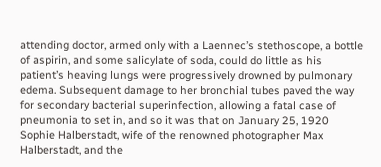attending doctor, armed only with a Laennec’s stethoscope, a bottle of aspirin, and some salicylate of soda, could do little as his patient’s heaving lungs were progressively drowned by pulmonary edema. Subsequent damage to her bronchial tubes paved the way for secondary bacterial superinfection, allowing a fatal case of pneumonia to set in, and so it was that on January 25, 1920 Sophie Halberstadt, wife of the renowned photographer Max Halberstadt, and the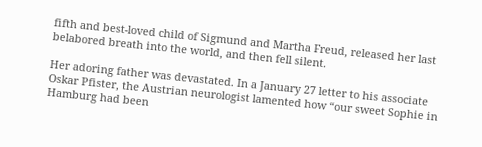fifth and best-loved child of Sigmund and Martha Freud, released her last belabored breath into the world, and then fell silent.

Her adoring father was devastated. In a January 27 letter to his associate Oskar Pfister, the Austrian neurologist lamented how “our sweet Sophie in Hamburg had been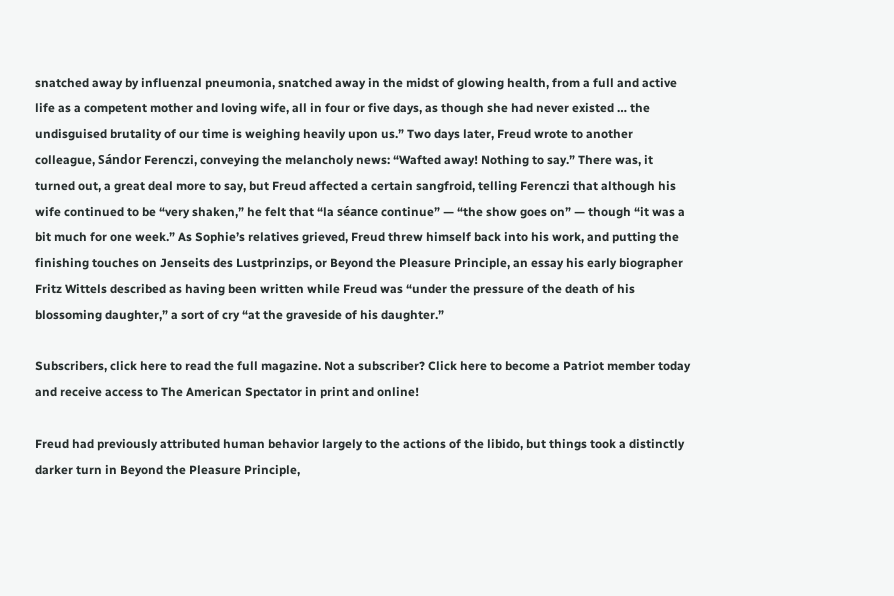snatched away by influenzal pneumonia, snatched away in the midst of glowing health, from a full and active life as a competent mother and loving wife, all in four or five days, as though she had never existed … the undisguised brutality of our time is weighing heavily upon us.” Two days later, Freud wrote to another colleague, Sándor Ferenczi, conveying the melancholy news: “Wafted away! Nothing to say.” There was, it turned out, a great deal more to say, but Freud affected a certain sangfroid, telling Ferenczi that although his wife continued to be “very shaken,” he felt that “la séance continue” — “the show goes on” — though “it was a bit much for one week.” As Sophie’s relatives grieved, Freud threw himself back into his work, and putting the finishing touches on Jenseits des Lustprinzips, or Beyond the Pleasure Principle, an essay his early biographer Fritz Wittels described as having been written while Freud was “under the pressure of the death of his blossoming daughter,” a sort of cry “at the graveside of his daughter.”

Subscribers, click here to read the full magazine. Not a subscriber? Click here to become a Patriot member today and receive access to The American Spectator in print and online!

Freud had previously attributed human behavior largely to the actions of the libido, but things took a distinctly darker turn in Beyond the Pleasure Principle,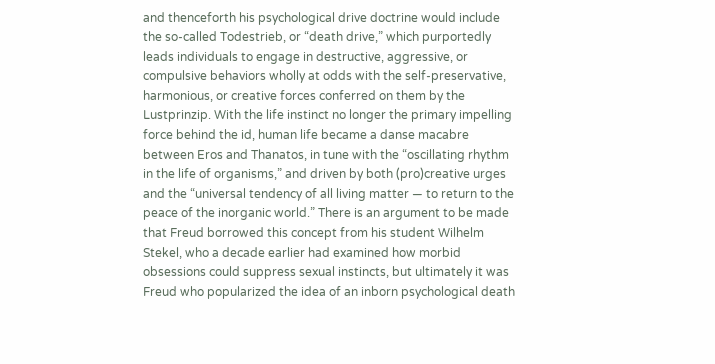and thenceforth his psychological drive doctrine would include the so-called Todestrieb, or “death drive,” which purportedly leads individuals to engage in destructive, aggressive, or compulsive behaviors wholly at odds with the self-preservative, harmonious, or creative forces conferred on them by the Lustprinzip. With the life instinct no longer the primary impelling force behind the id, human life became a danse macabre between Eros and Thanatos, in tune with the “oscillating rhythm in the life of organisms,” and driven by both (pro)creative urges and the “universal tendency of all living matter — to return to the peace of the inorganic world.” There is an argument to be made that Freud borrowed this concept from his student Wilhelm Stekel, who a decade earlier had examined how morbid obsessions could suppress sexual instincts, but ultimately it was Freud who popularized the idea of an inborn psychological death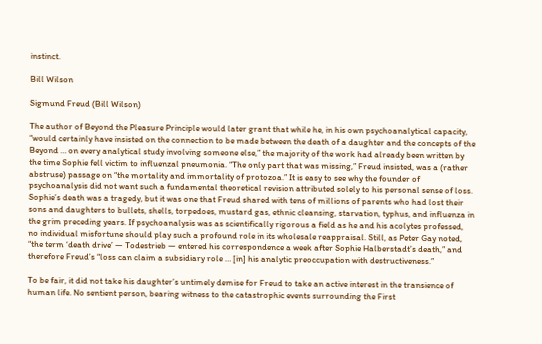instinct.

Bill Wilson

Sigmund Freud (Bill Wilson)

The author of Beyond the Pleasure Principle would later grant that while he, in his own psychoanalytical capacity, “would certainly have insisted on the connection to be made between the death of a daughter and the concepts of the Beyond … on every analytical study involving someone else,” the majority of the work had already been written by the time Sophie fell victim to influenzal pneumonia. “The only part that was missing,” Freud insisted, was a (rather abstruse) passage on “the mortality and immortality of protozoa.” It is easy to see why the founder of psychoanalysis did not want such a fundamental theoretical revision attributed solely to his personal sense of loss. Sophie’s death was a tragedy, but it was one that Freud shared with tens of millions of parents who had lost their sons and daughters to bullets, shells, torpedoes, mustard gas, ethnic cleansing, starvation, typhus, and influenza in the grim preceding years. If psychoanalysis was as scientifically rigorous a field as he and his acolytes professed, no individual misfortune should play such a profound role in its wholesale reappraisal. Still, as Peter Gay noted, “the term ‘death drive’ — Todestrieb — entered his correspondence a week after Sophie Halberstadt’s death,” and therefore Freud’s “loss can claim a subsidiary role … [in] his analytic preoccupation with destructiveness.”

To be fair, it did not take his daughter’s untimely demise for Freud to take an active interest in the transience of human life. No sentient person, bearing witness to the catastrophic events surrounding the First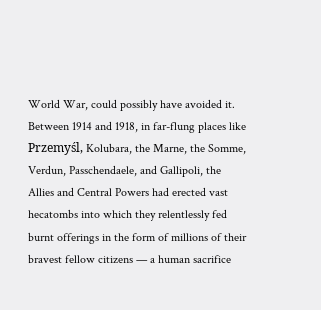World War, could possibly have avoided it. Between 1914 and 1918, in far-flung places like Przemyśl, Kolubara, the Marne, the Somme, Verdun, Passchendaele, and Gallipoli, the Allies and Central Powers had erected vast hecatombs into which they relentlessly fed burnt offerings in the form of millions of their bravest fellow citizens — a human sacrifice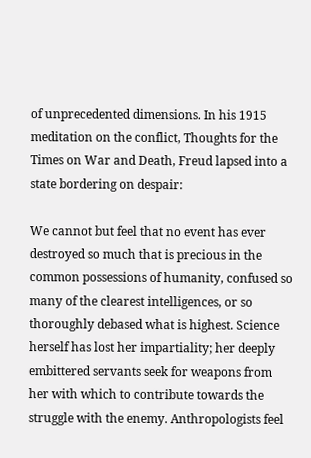of unprecedented dimensions. In his 1915 meditation on the conflict, Thoughts for the Times on War and Death, Freud lapsed into a state bordering on despair:

We cannot but feel that no event has ever destroyed so much that is precious in the common possessions of humanity, confused so many of the clearest intelligences, or so thoroughly debased what is highest. Science herself has lost her impartiality; her deeply embittered servants seek for weapons from her with which to contribute towards the struggle with the enemy. Anthropologists feel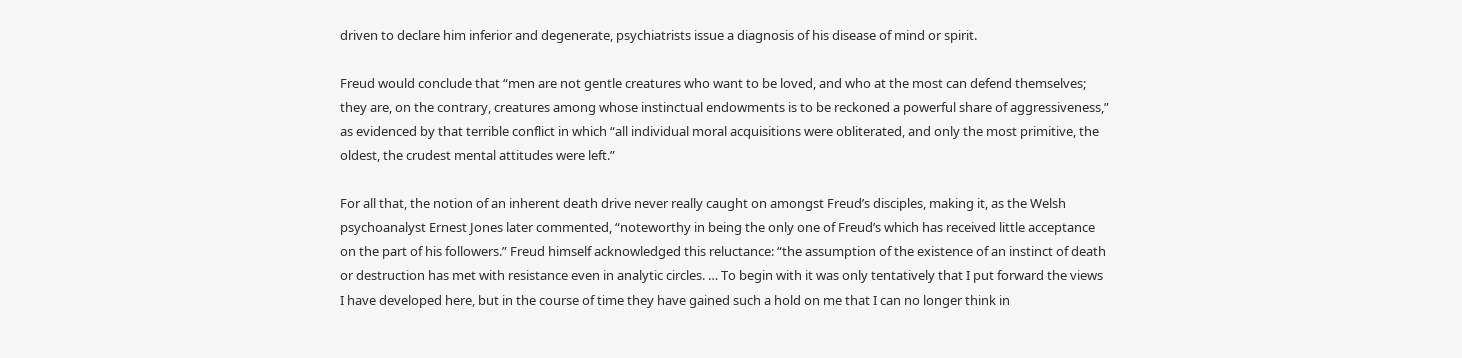driven to declare him inferior and degenerate, psychiatrists issue a diagnosis of his disease of mind or spirit.

Freud would conclude that “men are not gentle creatures who want to be loved, and who at the most can defend themselves; they are, on the contrary, creatures among whose instinctual endowments is to be reckoned a powerful share of aggressiveness,” as evidenced by that terrible conflict in which “all individual moral acquisitions were obliterated, and only the most primitive, the oldest, the crudest mental attitudes were left.”

For all that, the notion of an inherent death drive never really caught on amongst Freud’s disciples, making it, as the Welsh psychoanalyst Ernest Jones later commented, “noteworthy in being the only one of Freud’s which has received little acceptance on the part of his followers.” Freud himself acknowledged this reluctance: “the assumption of the existence of an instinct of death or destruction has met with resistance even in analytic circles. … To begin with it was only tentatively that I put forward the views I have developed here, but in the course of time they have gained such a hold on me that I can no longer think in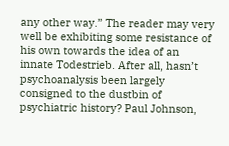any other way.” The reader may very well be exhibiting some resistance of his own towards the idea of an innate Todestrieb. After all, hasn’t psychoanalysis been largely consigned to the dustbin of psychiatric history? Paul Johnson,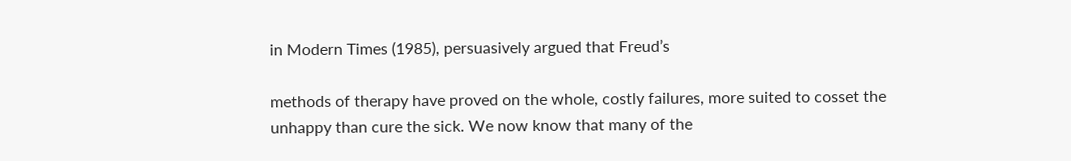in Modern Times (1985), persuasively argued that Freud’s

methods of therapy have proved on the whole, costly failures, more suited to cosset the unhappy than cure the sick. We now know that many of the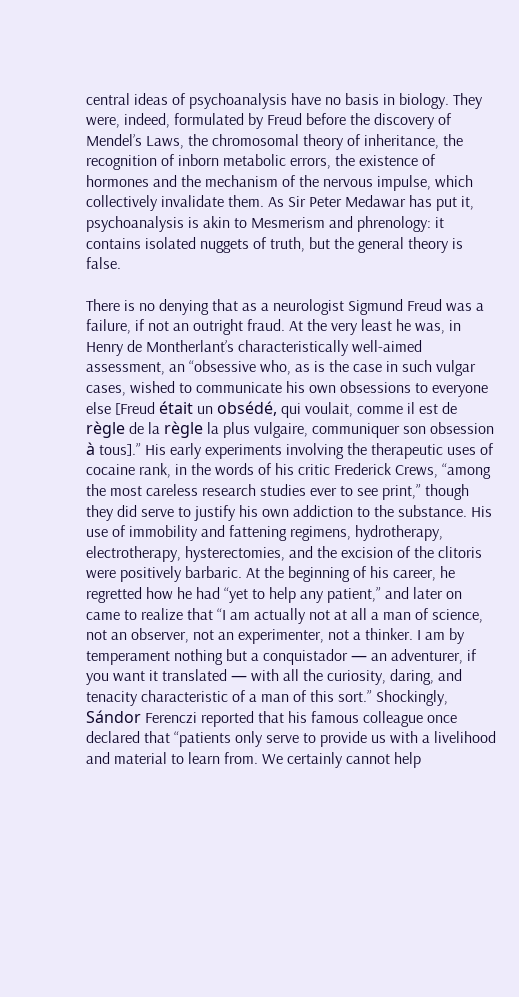central ideas of psychoanalysis have no basis in biology. They were, indeed, formulated by Freud before the discovery of Mendel’s Laws, the chromosomal theory of inheritance, the recognition of inborn metabolic errors, the existence of hormones and the mechanism of the nervous impulse, which collectively invalidate them. As Sir Peter Medawar has put it, psychoanalysis is akin to Mesmerism and phrenology: it contains isolated nuggets of truth, but the general theory is false.

There is no denying that as a neurologist Sigmund Freud was a failure, if not an outright fraud. At the very least he was, in Henry de Montherlant’s characteristically well-aimed assessment, an “obsessive who, as is the case in such vulgar cases, wished to communicate his own obsessions to everyone else [Freud était un obsédé, qui voulait, comme il est de règle de la règle la plus vulgaire, communiquer son obsession à tous].” His early experiments involving the therapeutic uses of cocaine rank, in the words of his critic Frederick Crews, “among the most careless research studies ever to see print,” though they did serve to justify his own addiction to the substance. His use of immobility and fattening regimens, hydrotherapy, electrotherapy, hysterectomies, and the excision of the clitoris were positively barbaric. At the beginning of his career, he regretted how he had “yet to help any patient,” and later on came to realize that “I am actually not at all a man of science, not an observer, not an experimenter, not a thinker. I am by temperament nothing but a conquistador — an adventurer, if you want it translated — with all the curiosity, daring, and tenacity characteristic of a man of this sort.” Shockingly, Sándor Ferenczi reported that his famous colleague once declared that “patients only serve to provide us with a livelihood and material to learn from. We certainly cannot help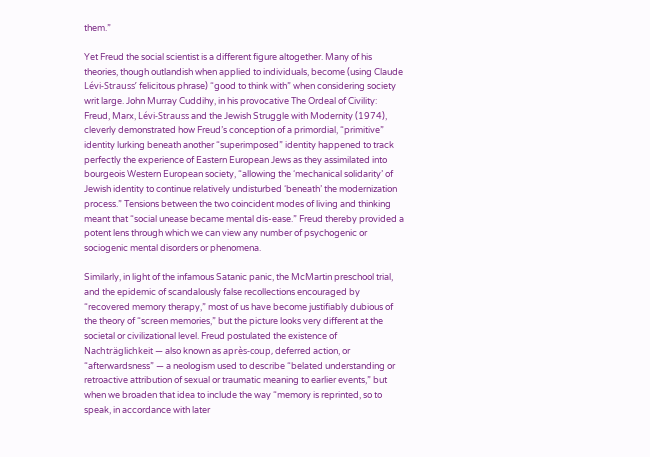them.”

Yet Freud the social scientist is a different figure altogether. Many of his theories, though outlandish when applied to individuals, become (using Claude Lévi-Strauss’ felicitous phrase) “good to think with” when considering society writ large. John Murray Cuddihy, in his provocative The Ordeal of Civility: Freud, Marx, Lévi-Strauss and the Jewish Struggle with Modernity (1974), cleverly demonstrated how Freud’s conception of a primordial, “primitive” identity lurking beneath another “superimposed” identity happened to track perfectly the experience of Eastern European Jews as they assimilated into bourgeois Western European society, “allowing the ‘mechanical solidarity’ of Jewish identity to continue relatively undisturbed ‘beneath’ the modernization process.” Tensions between the two coincident modes of living and thinking meant that “social unease became mental dis-ease.” Freud thereby provided a potent lens through which we can view any number of psychogenic or sociogenic mental disorders or phenomena.

Similarly, in light of the infamous Satanic panic, the McMartin preschool trial, and the epidemic of scandalously false recollections encouraged by “recovered memory therapy,” most of us have become justifiably dubious of the theory of “screen memories,” but the picture looks very different at the societal or civilizational level. Freud postulated the existence of Nachträglichkeit — also known as après-coup, deferred action, or “afterwardsness” — a neologism used to describe “belated understanding or retroactive attribution of sexual or traumatic meaning to earlier events,” but when we broaden that idea to include the way “memory is reprinted, so to speak, in accordance with later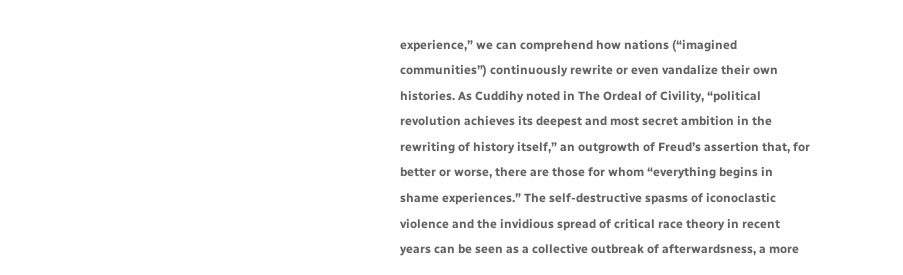experience,” we can comprehend how nations (“imagined communities”) continuously rewrite or even vandalize their own histories. As Cuddihy noted in The Ordeal of Civility, “political revolution achieves its deepest and most secret ambition in the rewriting of history itself,” an outgrowth of Freud’s assertion that, for better or worse, there are those for whom “everything begins in shame experiences.” The self-destructive spasms of iconoclastic violence and the invidious spread of critical race theory in recent years can be seen as a collective outbreak of afterwardsness, a more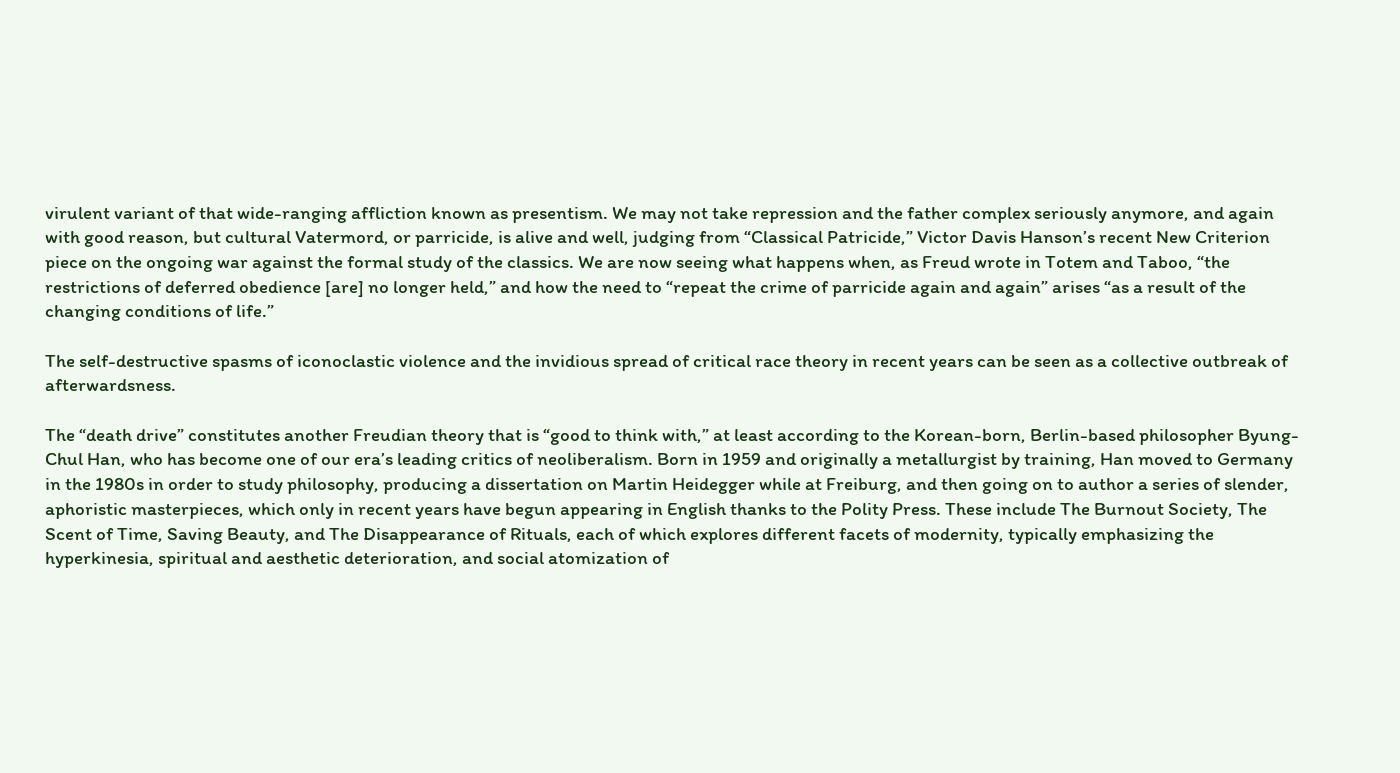virulent variant of that wide-ranging affliction known as presentism. We may not take repression and the father complex seriously anymore, and again with good reason, but cultural Vatermord, or parricide, is alive and well, judging from “Classical Patricide,” Victor Davis Hanson’s recent New Criterion piece on the ongoing war against the formal study of the classics. We are now seeing what happens when, as Freud wrote in Totem and Taboo, “the restrictions of deferred obedience [are] no longer held,” and how the need to “repeat the crime of parricide again and again” arises “as a result of the changing conditions of life.”

The self-destructive spasms of iconoclastic violence and the invidious spread of critical race theory in recent years can be seen as a collective outbreak of afterwardsness.

The “death drive” constitutes another Freudian theory that is “good to think with,” at least according to the Korean-born, Berlin-based philosopher Byung-Chul Han, who has become one of our era’s leading critics of neoliberalism. Born in 1959 and originally a metallurgist by training, Han moved to Germany in the 1980s in order to study philosophy, producing a dissertation on Martin Heidegger while at Freiburg, and then going on to author a series of slender, aphoristic masterpieces, which only in recent years have begun appearing in English thanks to the Polity Press. These include The Burnout Society, The Scent of Time, Saving Beauty, and The Disappearance of Rituals, each of which explores different facets of modernity, typically emphasizing the hyperkinesia, spiritual and aesthetic deterioration, and social atomization of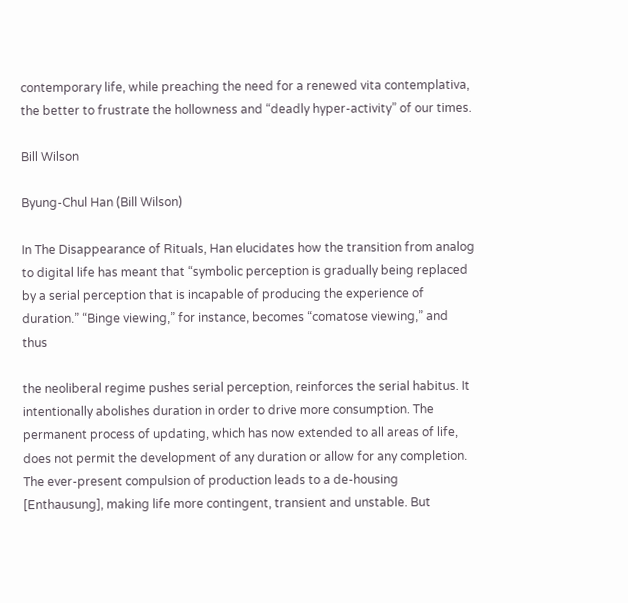contemporary life, while preaching the need for a renewed vita contemplativa, the better to frustrate the hollowness and “deadly hyper-activity” of our times.

Bill Wilson

Byung-Chul Han (Bill Wilson)

In The Disappearance of Rituals, Han elucidates how the transition from analog to digital life has meant that “symbolic perception is gradually being replaced by a serial perception that is incapable of producing the experience of duration.” “Binge viewing,” for instance, becomes “comatose viewing,” and thus

the neoliberal regime pushes serial perception, reinforces the serial habitus. It intentionally abolishes duration in order to drive more consumption. The permanent process of updating, which has now extended to all areas of life, does not permit the development of any duration or allow for any completion. The ever-present compulsion of production leads to a de-housing [Enthausung], making life more contingent, transient and unstable. But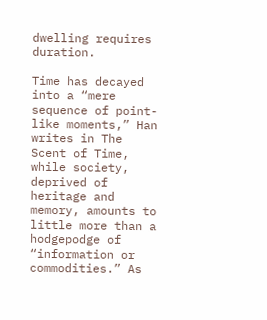dwelling requires duration.

Time has decayed into a “mere sequence of point-like moments,” Han writes in The Scent of Time, while society, deprived of heritage and memory, amounts to little more than a hodgepodge of “information or commodities.” As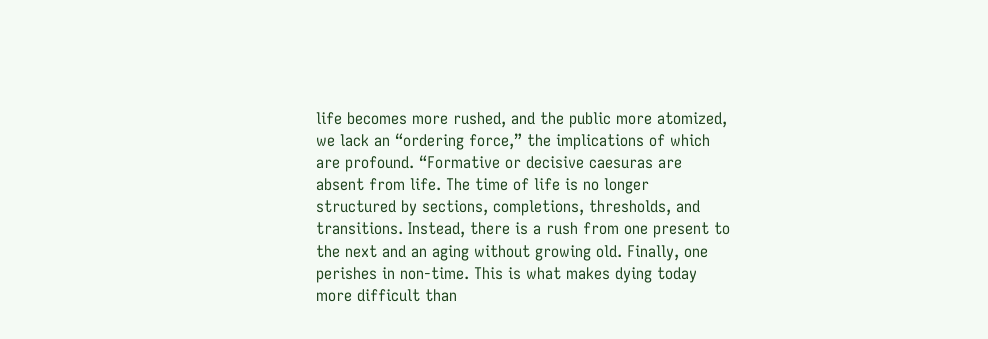life becomes more rushed, and the public more atomized, we lack an “ordering force,” the implications of which are profound. “Formative or decisive caesuras are absent from life. The time of life is no longer structured by sections, completions, thresholds, and transitions. Instead, there is a rush from one present to the next and an aging without growing old. Finally, one perishes in non-time. This is what makes dying today more difficult than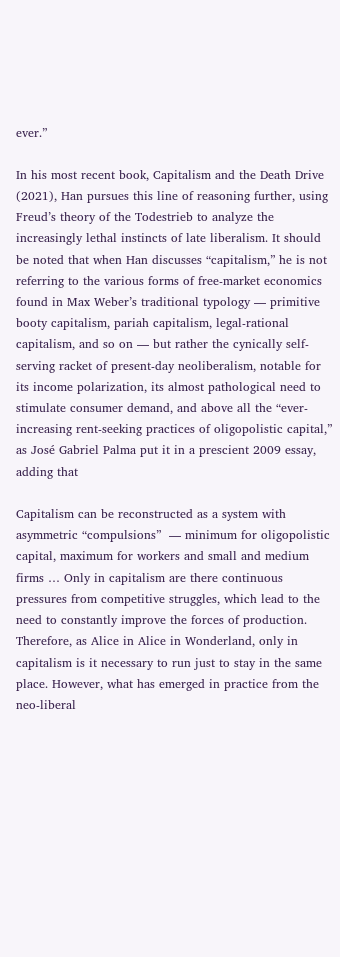ever.”

In his most recent book, Capitalism and the Death Drive (2021), Han pursues this line of reasoning further, using Freud’s theory of the Todestrieb to analyze the increasingly lethal instincts of late liberalism. It should be noted that when Han discusses “capitalism,” he is not referring to the various forms of free-market economics found in Max Weber’s traditional typology — primitive booty capitalism, pariah capitalism, legal-rational capitalism, and so on — but rather the cynically self-serving racket of present-day neoliberalism, notable for its income polarization, its almost pathological need to stimulate consumer demand, and above all the “ever-increasing rent-seeking practices of oligopolistic capital,” as José Gabriel Palma put it in a prescient 2009 essay, adding that

Capitalism can be reconstructed as a system with asymmetric “compulsions”  — minimum for oligopolistic capital, maximum for workers and small and medium firms … Only in capitalism are there continuous pressures from competitive struggles, which lead to the need to constantly improve the forces of production. Therefore, as Alice in Alice in Wonderland, only in capitalism is it necessary to run just to stay in the same place. However, what has emerged in practice from the neo-liberal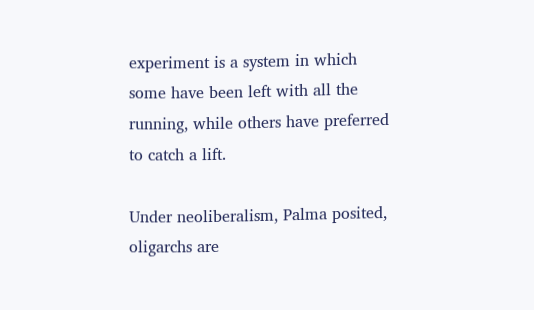experiment is a system in which some have been left with all the running, while others have preferred to catch a lift.

Under neoliberalism, Palma posited, oligarchs are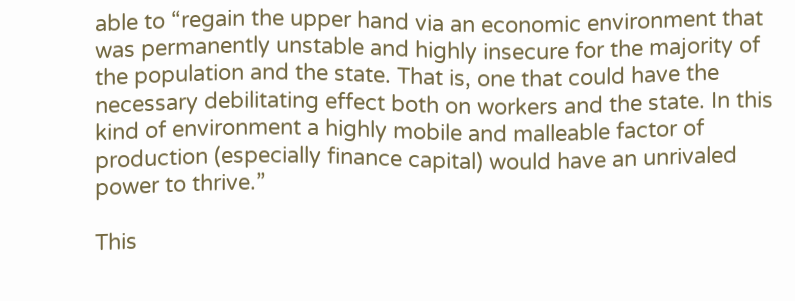able to “regain the upper hand via an economic environment that was permanently unstable and highly insecure for the majority of the population and the state. That is, one that could have the necessary debilitating effect both on workers and the state. In this kind of environment a highly mobile and malleable factor of production (especially finance capital) would have an unrivaled power to thrive.”

This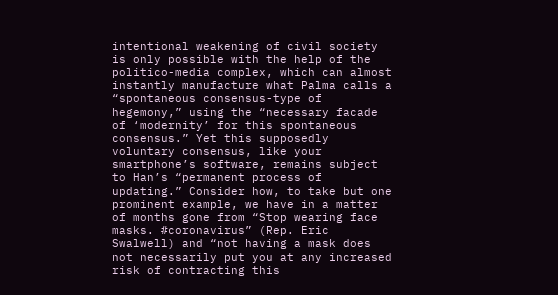intentional weakening of civil society is only possible with the help of the politico-media complex, which can almost instantly manufacture what Palma calls a “spontaneous consensus-type of hegemony,” using the “necessary facade of ‘modernity’ for this spontaneous consensus.” Yet this supposedly voluntary consensus, like your smartphone’s software, remains subject to Han’s “permanent process of updating.” Consider how, to take but one prominent example, we have in a matter of months gone from “Stop wearing face masks. #coronavirus” (Rep. Eric Swalwell) and “not having a mask does not necessarily put you at any increased risk of contracting this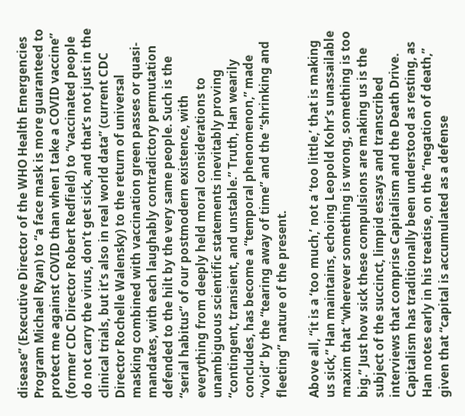disease” (Executive Director of the WHO Health Emergencies Program Michael Ryan) to “a face mask is more guaranteed to protect me against COVID than when I take a COVID vaccine” (former CDC Director Robert Redfield) to “vaccinated people do not carry the virus, don’t get sick, and that’s not just in the clinical trials, but it’s also in real world data” (current CDC Director Rochelle Walensky) to the return of universal masking combined with vaccination green passes or quasi-mandates, with each laughably contradictory permutation defended to the hilt by the very same people. Such is the “serial habitus” of our postmodern existence, with everything from deeply held moral considerations to unambiguous scientific statements inevitably proving “contingent, transient, and unstable.” Truth, Han wearily concludes, has become a “temporal phenomenon,” made “void” by the “tearing away of time” and the “shrinking and fleeting” nature of the present.

Above all, “it is a ‘too much,’ not a ‘too little,’ that is making us sick,” Han maintains, echoing Leopold Kohr’s unassailable maxim that “wherever something is wrong, something is too big.” Just how sick these compulsions are making us is the subject of the succinct, limpid essays and transcribed interviews that comprise Capitalism and the Death Drive. Capitalism has traditionally been understood as resting, as Han notes early in his treatise, on the “negation of death,” given that “capital is accumulated as a defense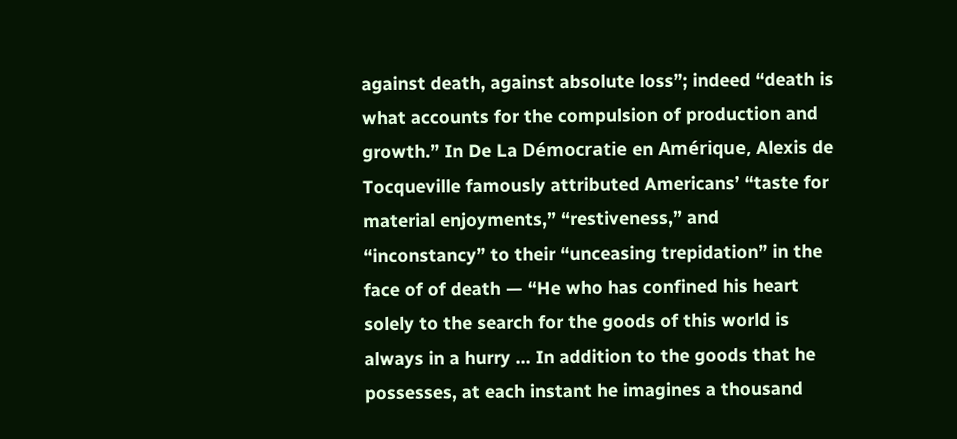against death, against absolute loss”; indeed “death is what accounts for the compulsion of production and growth.” In De La Démocratie en Amérique, Alexis de Tocqueville famously attributed Americans’ “taste for material enjoyments,” “restiveness,” and “inconstancy” to their “unceasing trepidation” in the face of of death — “He who has confined his heart solely to the search for the goods of this world is always in a hurry … In addition to the goods that he possesses, at each instant he imagines a thousand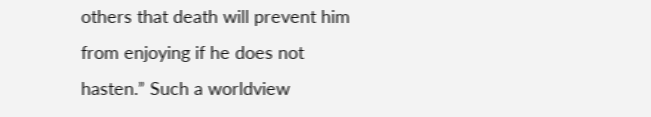others that death will prevent him from enjoying if he does not hasten.” Such a worldview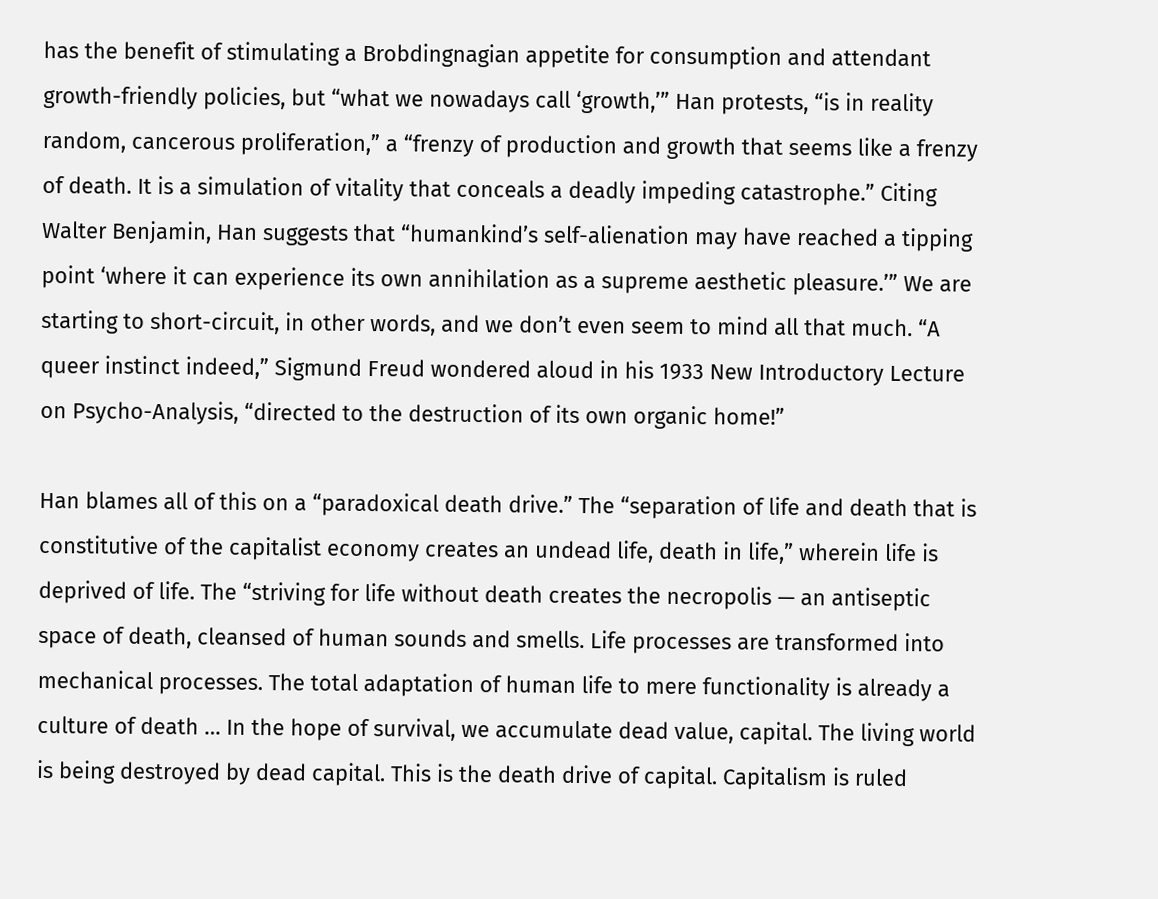has the benefit of stimulating a Brobdingnagian appetite for consumption and attendant growth-friendly policies, but “what we nowadays call ‘growth,’” Han protests, “is in reality random, cancerous proliferation,” a “frenzy of production and growth that seems like a frenzy of death. It is a simulation of vitality that conceals a deadly impeding catastrophe.” Citing Walter Benjamin, Han suggests that “humankind’s self-alienation may have reached a tipping point ‘where it can experience its own annihilation as a supreme aesthetic pleasure.’” We are starting to short-circuit, in other words, and we don’t even seem to mind all that much. “A queer instinct indeed,” Sigmund Freud wondered aloud in his 1933 New Introductory Lecture on Psycho-Analysis, “directed to the destruction of its own organic home!”

Han blames all of this on a “paradoxical death drive.” The “separation of life and death that is constitutive of the capitalist economy creates an undead life, death in life,” wherein life is deprived of life. The “striving for life without death creates the necropolis — an antiseptic space of death, cleansed of human sounds and smells. Life processes are transformed into mechanical processes. The total adaptation of human life to mere functionality is already a culture of death … In the hope of survival, we accumulate dead value, capital. The living world is being destroyed by dead capital. This is the death drive of capital. Capitalism is ruled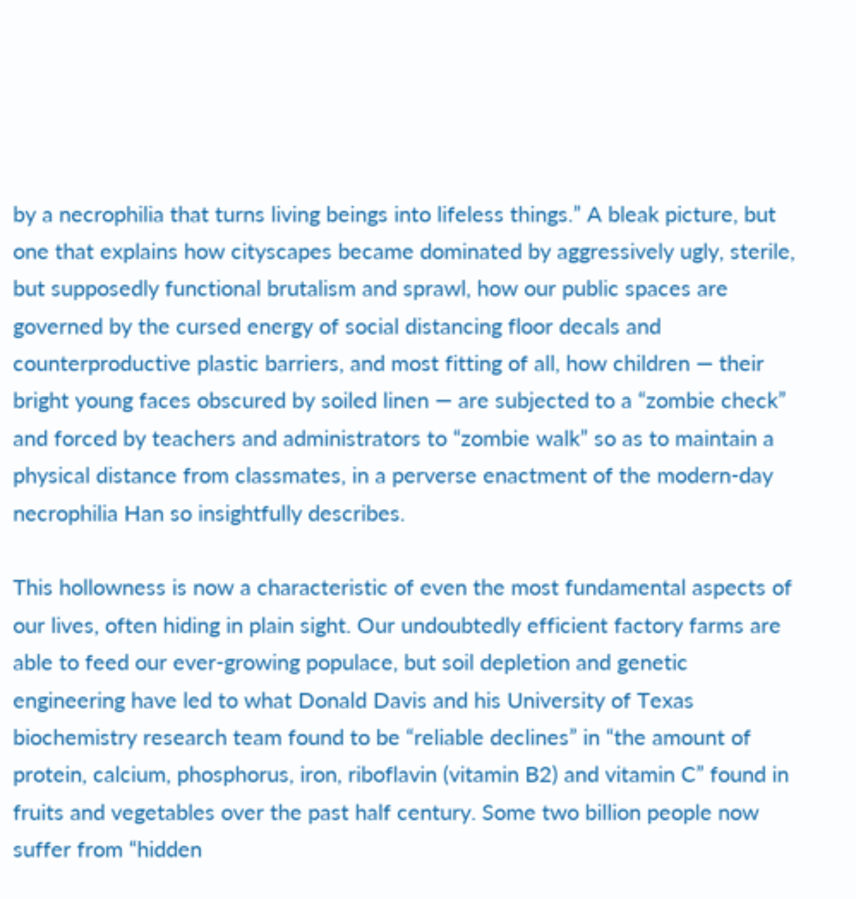by a necrophilia that turns living beings into lifeless things.” A bleak picture, but one that explains how cityscapes became dominated by aggressively ugly, sterile, but supposedly functional brutalism and sprawl, how our public spaces are governed by the cursed energy of social distancing floor decals and counterproductive plastic barriers, and most fitting of all, how children — their bright young faces obscured by soiled linen — are subjected to a “zombie check” and forced by teachers and administrators to “zombie walk” so as to maintain a physical distance from classmates, in a perverse enactment of the modern-day necrophilia Han so insightfully describes.

This hollowness is now a characteristic of even the most fundamental aspects of our lives, often hiding in plain sight. Our undoubtedly efficient factory farms are able to feed our ever-growing populace, but soil depletion and genetic engineering have led to what Donald Davis and his University of Texas biochemistry research team found to be “reliable declines” in “the amount of protein, calcium, phosphorus, iron, riboflavin (vitamin B2) and vitamin C” found in fruits and vegetables over the past half century. Some two billion people now suffer from “hidden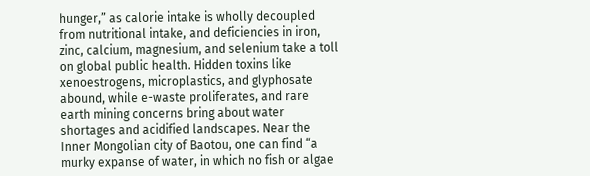hunger,” as calorie intake is wholly decoupled from nutritional intake, and deficiencies in iron, zinc, calcium, magnesium, and selenium take a toll on global public health. Hidden toxins like xenoestrogens, microplastics, and glyphosate abound, while e-waste proliferates, and rare earth mining concerns bring about water shortages and acidified landscapes. Near the Inner Mongolian city of Baotou, one can find “a murky expanse of water, in which no fish or algae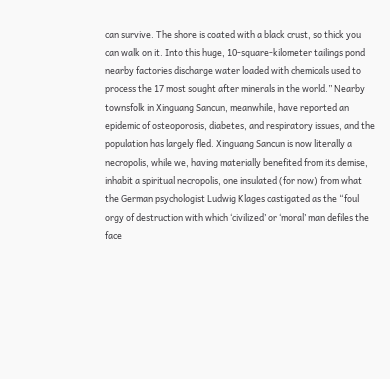can survive. The shore is coated with a black crust, so thick you can walk on it. Into this huge, 10-square-kilometer tailings pond nearby factories discharge water loaded with chemicals used to process the 17 most sought after minerals in the world.” Nearby townsfolk in Xinguang Sancun, meanwhile, have reported an epidemic of osteoporosis, diabetes, and respiratory issues, and the population has largely fled. Xinguang Sancun is now literally a necropolis, while we, having materially benefited from its demise, inhabit a spiritual necropolis, one insulated (for now) from what the German psychologist Ludwig Klages castigated as the “foul orgy of destruction with which ‘civilized’ or ‘moral’ man defiles the face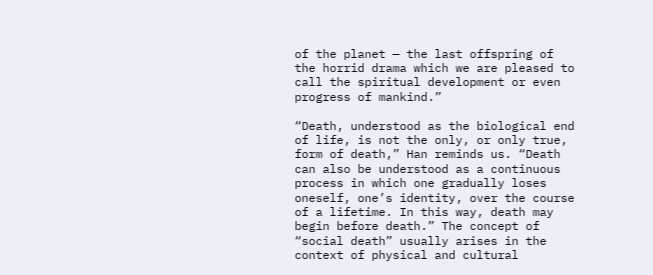of the planet — the last offspring of the horrid drama which we are pleased to call the spiritual development or even progress of mankind.”

“Death, understood as the biological end of life, is not the only, or only true, form of death,” Han reminds us. “Death can also be understood as a continuous process in which one gradually loses oneself, one’s identity, over the course of a lifetime. In this way, death may begin before death.” The concept of “social death” usually arises in the context of physical and cultural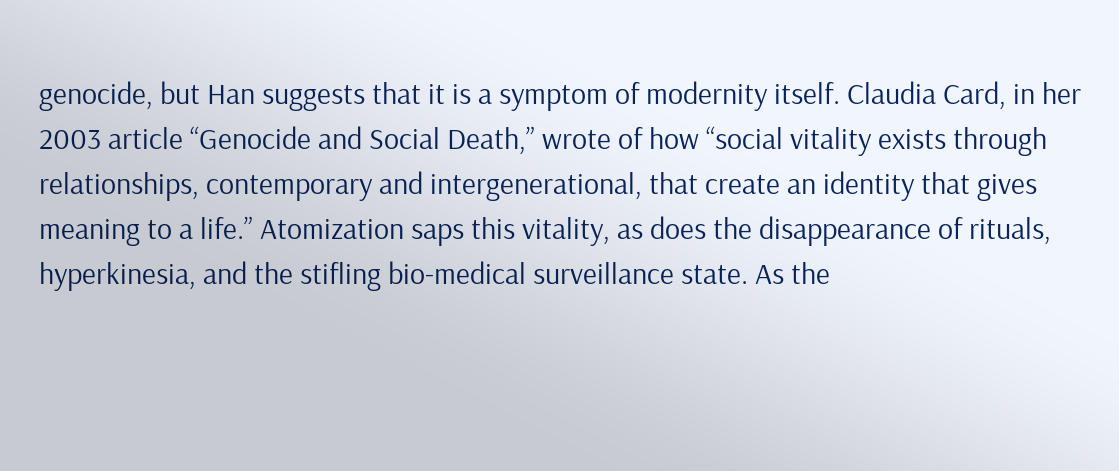genocide, but Han suggests that it is a symptom of modernity itself. Claudia Card, in her 2003 article “Genocide and Social Death,” wrote of how “social vitality exists through relationships, contemporary and intergenerational, that create an identity that gives meaning to a life.” Atomization saps this vitality, as does the disappearance of rituals, hyperkinesia, and the stifling bio-medical surveillance state. As the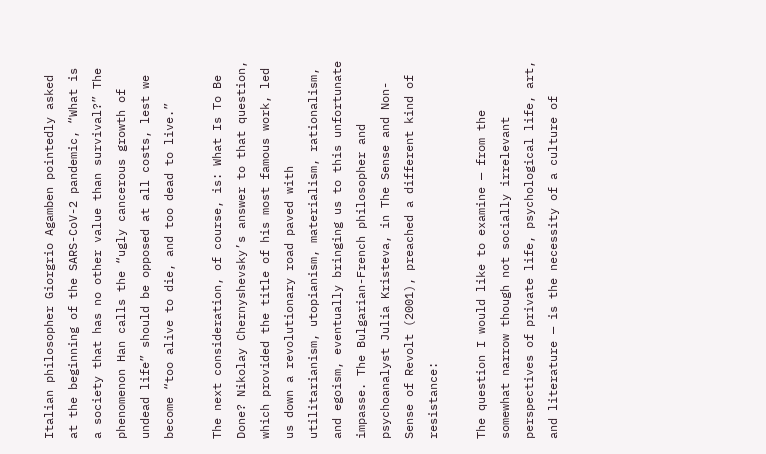Italian philosopher Giorgrio Agamben pointedly asked at the beginning of the SARS-CoV-2 pandemic, “What is a society that has no other value than survival?” The phenomenon Han calls the “ugly cancerous growth of undead life” should be opposed at all costs, lest we become “too alive to die, and too dead to live.”

The next consideration, of course, is: What Is To Be Done? Nikolay Chernyshevsky’s answer to that question, which provided the title of his most famous work, led us down a revolutionary road paved with utilitarianism, utopianism, materialism, rationalism, and egoism, eventually bringing us to this unfortunate impasse. The Bulgarian-French philosopher and psychoanalyst Julia Kristeva, in The Sense and Non-Sense of Revolt (2001), preached a different kind of resistance:

The question I would like to examine — from the somewhat narrow though not socially irrelevant perspectives of private life, psychological life, art, and literature — is the necessity of a culture of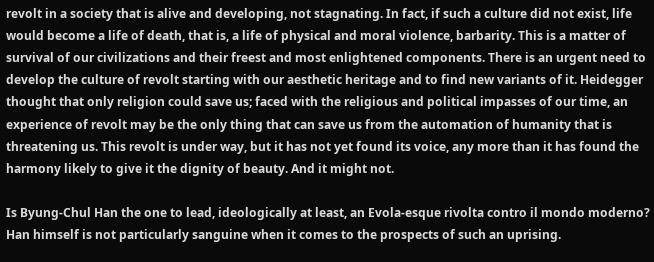revolt in a society that is alive and developing, not stagnating. In fact, if such a culture did not exist, life would become a life of death, that is, a life of physical and moral violence, barbarity. This is a matter of survival of our civilizations and their freest and most enlightened components. There is an urgent need to develop the culture of revolt starting with our aesthetic heritage and to find new variants of it. Heidegger thought that only religion could save us; faced with the religious and political impasses of our time, an experience of revolt may be the only thing that can save us from the automation of humanity that is threatening us. This revolt is under way, but it has not yet found its voice, any more than it has found the harmony likely to give it the dignity of beauty. And it might not.

Is Byung-Chul Han the one to lead, ideologically at least, an Evola-esque rivolta contro il mondo moderno? Han himself is not particularly sanguine when it comes to the prospects of such an uprising.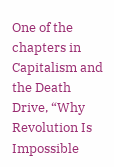One of the chapters in Capitalism and the Death Drive, “Why Revolution Is Impossible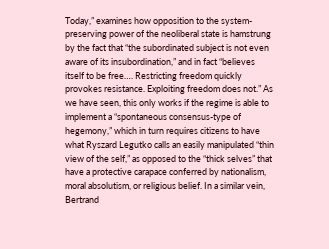Today,” examines how opposition to the system-preserving power of the neoliberal state is hamstrung by the fact that “the subordinated subject is not even aware of its insubordination,” and in fact “believes itself to be free…. Restricting freedom quickly provokes resistance. Exploiting freedom does not.” As we have seen, this only works if the regime is able to implement a “spontaneous consensus-type of hegemony,” which in turn requires citizens to have what Ryszard Legutko calls an easily manipulated “thin view of the self,” as opposed to the “thick selves” that have a protective carapace conferred by nationalism, moral absolutism, or religious belief. In a similar vein, Bertrand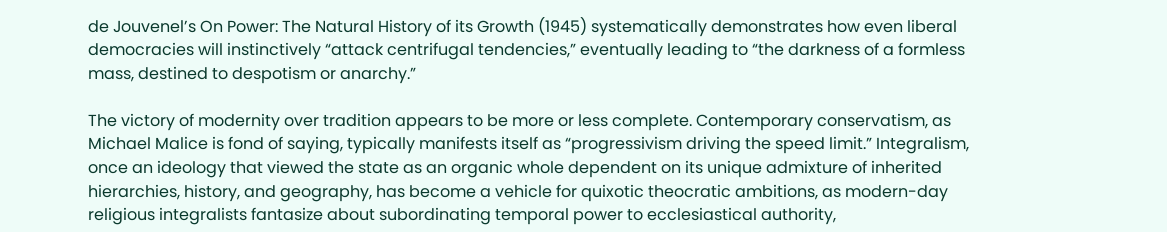de Jouvenel’s On Power: The Natural History of its Growth (1945) systematically demonstrates how even liberal democracies will instinctively “attack centrifugal tendencies,” eventually leading to “the darkness of a formless mass, destined to despotism or anarchy.”

The victory of modernity over tradition appears to be more or less complete. Contemporary conservatism, as Michael Malice is fond of saying, typically manifests itself as “progressivism driving the speed limit.” Integralism, once an ideology that viewed the state as an organic whole dependent on its unique admixture of inherited hierarchies, history, and geography, has become a vehicle for quixotic theocratic ambitions, as modern-day religious integralists fantasize about subordinating temporal power to ecclesiastical authority,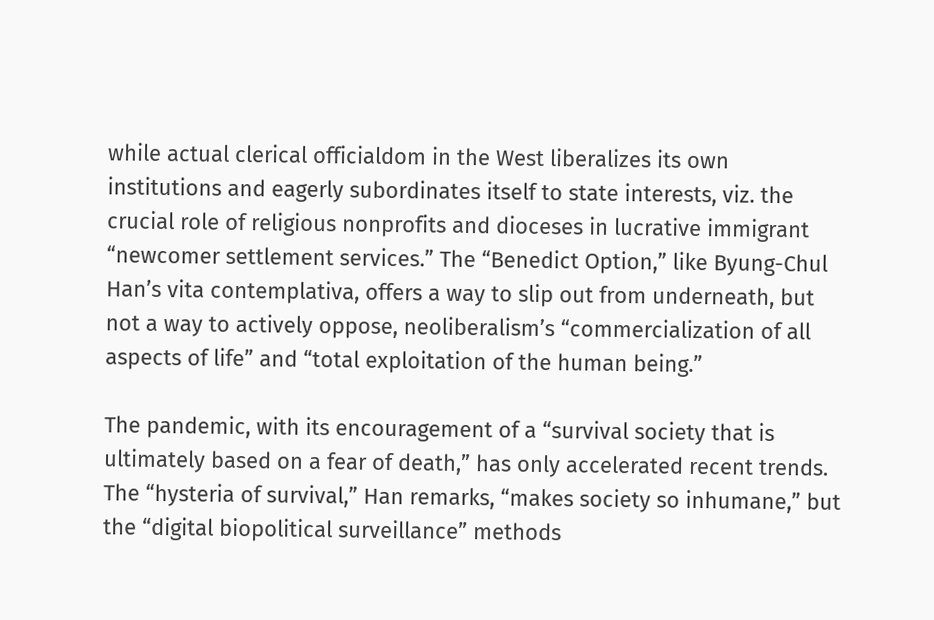while actual clerical officialdom in the West liberalizes its own institutions and eagerly subordinates itself to state interests, viz. the crucial role of religious nonprofits and dioceses in lucrative immigrant “newcomer settlement services.” The “Benedict Option,” like Byung-Chul Han’s vita contemplativa, offers a way to slip out from underneath, but not a way to actively oppose, neoliberalism’s “commercialization of all aspects of life” and “total exploitation of the human being.”

The pandemic, with its encouragement of a “survival society that is ultimately based on a fear of death,” has only accelerated recent trends. The “hysteria of survival,” Han remarks, “makes society so inhumane,” but the “digital biopolitical surveillance” methods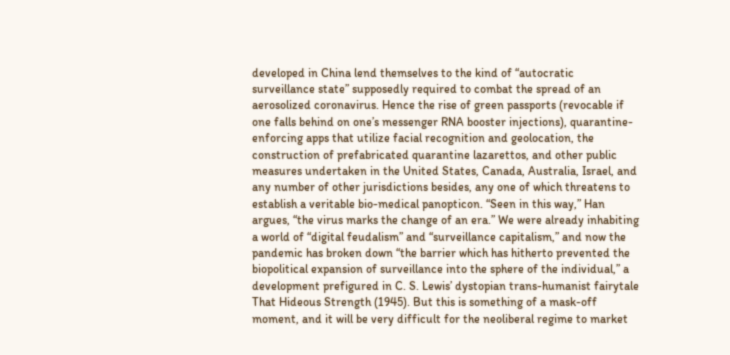developed in China lend themselves to the kind of “autocratic surveillance state” supposedly required to combat the spread of an aerosolized coronavirus. Hence the rise of green passports (revocable if one falls behind on one’s messenger RNA booster injections), quarantine-enforcing apps that utilize facial recognition and geolocation, the construction of prefabricated quarantine lazarettos, and other public measures undertaken in the United States, Canada, Australia, Israel, and any number of other jurisdictions besides, any one of which threatens to establish a veritable bio-medical panopticon. “Seen in this way,” Han argues, “the virus marks the change of an era.” We were already inhabiting a world of “digital feudalism” and “surveillance capitalism,” and now the pandemic has broken down “the barrier which has hitherto prevented the biopolitical expansion of surveillance into the sphere of the individual,” a development prefigured in C. S. Lewis’ dystopian trans-humanist fairytale That Hideous Strength (1945). But this is something of a mask-off moment, and it will be very difficult for the neoliberal regime to market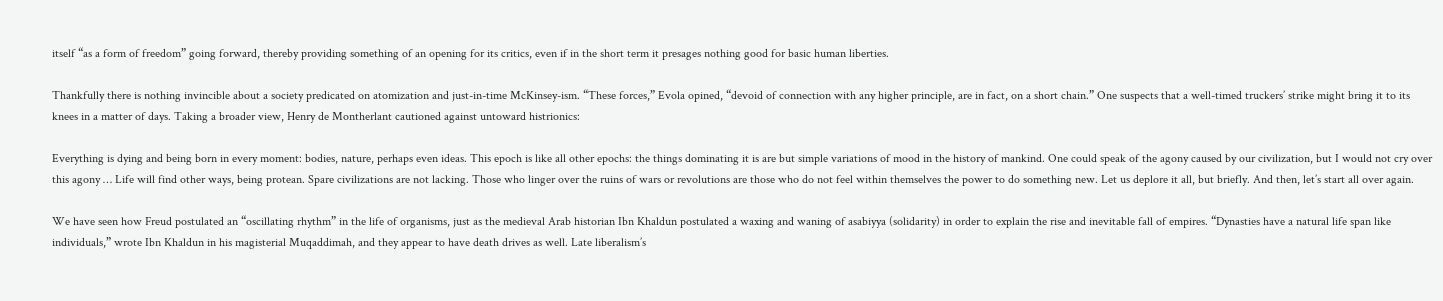itself “as a form of freedom” going forward, thereby providing something of an opening for its critics, even if in the short term it presages nothing good for basic human liberties.

Thankfully there is nothing invincible about a society predicated on atomization and just-in-time McKinsey-ism. “These forces,” Evola opined, “devoid of connection with any higher principle, are in fact, on a short chain.” One suspects that a well-timed truckers’ strike might bring it to its knees in a matter of days. Taking a broader view, Henry de Montherlant cautioned against untoward histrionics:

Everything is dying and being born in every moment: bodies, nature, perhaps even ideas. This epoch is like all other epochs: the things dominating it is are but simple variations of mood in the history of mankind. One could speak of the agony caused by our civilization, but I would not cry over this agony … Life will find other ways, being protean. Spare civilizations are not lacking. Those who linger over the ruins of wars or revolutions are those who do not feel within themselves the power to do something new. Let us deplore it all, but briefly. And then, let’s start all over again.

We have seen how Freud postulated an “oscillating rhythm” in the life of organisms, just as the medieval Arab historian Ibn Khaldun postulated a waxing and waning of asabiyya (solidarity) in order to explain the rise and inevitable fall of empires. “Dynasties have a natural life span like individuals,” wrote Ibn Khaldun in his magisterial Muqaddimah, and they appear to have death drives as well. Late liberalism’s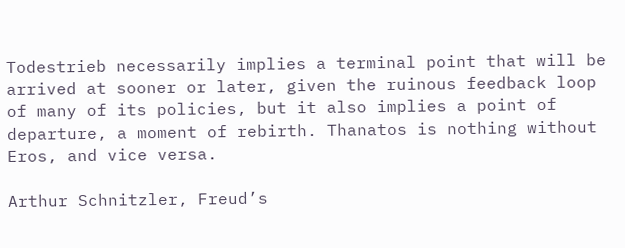Todestrieb necessarily implies a terminal point that will be arrived at sooner or later, given the ruinous feedback loop of many of its policies, but it also implies a point of departure, a moment of rebirth. Thanatos is nothing without Eros, and vice versa.

Arthur Schnitzler, Freud’s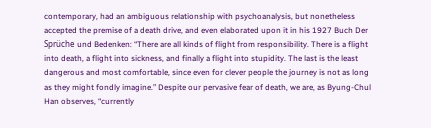contemporary, had an ambiguous relationship with psychoanalysis, but nonetheless accepted the premise of a death drive, and even elaborated upon it in his 1927 Buch Der Sprüche und Bedenken: “There are all kinds of flight from responsibility. There is a flight into death, a flight into sickness, and finally a flight into stupidity. The last is the least dangerous and most comfortable, since even for clever people the journey is not as long as they might fondly imagine.” Despite our pervasive fear of death, we are, as Byung-Chul Han observes, “currently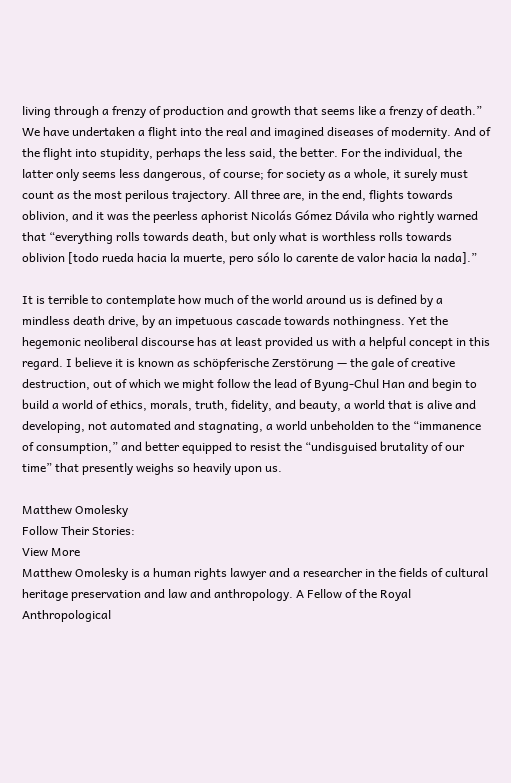living through a frenzy of production and growth that seems like a frenzy of death.” We have undertaken a flight into the real and imagined diseases of modernity. And of the flight into stupidity, perhaps the less said, the better. For the individual, the latter only seems less dangerous, of course; for society as a whole, it surely must count as the most perilous trajectory. All three are, in the end, flights towards oblivion, and it was the peerless aphorist Nicolás Gómez Dávila who rightly warned that “everything rolls towards death, but only what is worthless rolls towards oblivion [todo rueda hacia la muerte, pero sólo lo carente de valor hacia la nada].”

It is terrible to contemplate how much of the world around us is defined by a mindless death drive, by an impetuous cascade towards nothingness. Yet the hegemonic neoliberal discourse has at least provided us with a helpful concept in this regard. I believe it is known as schöpferische Zerstörung — the gale of creative destruction, out of which we might follow the lead of Byung-Chul Han and begin to build a world of ethics, morals, truth, fidelity, and beauty, a world that is alive and developing, not automated and stagnating, a world unbeholden to the “immanence of consumption,” and better equipped to resist the “undisguised brutality of our time” that presently weighs so heavily upon us.

Matthew Omolesky
Follow Their Stories:
View More
Matthew Omolesky is a human rights lawyer and a researcher in the fields of cultural heritage preservation and law and anthropology. A Fellow of the Royal Anthropological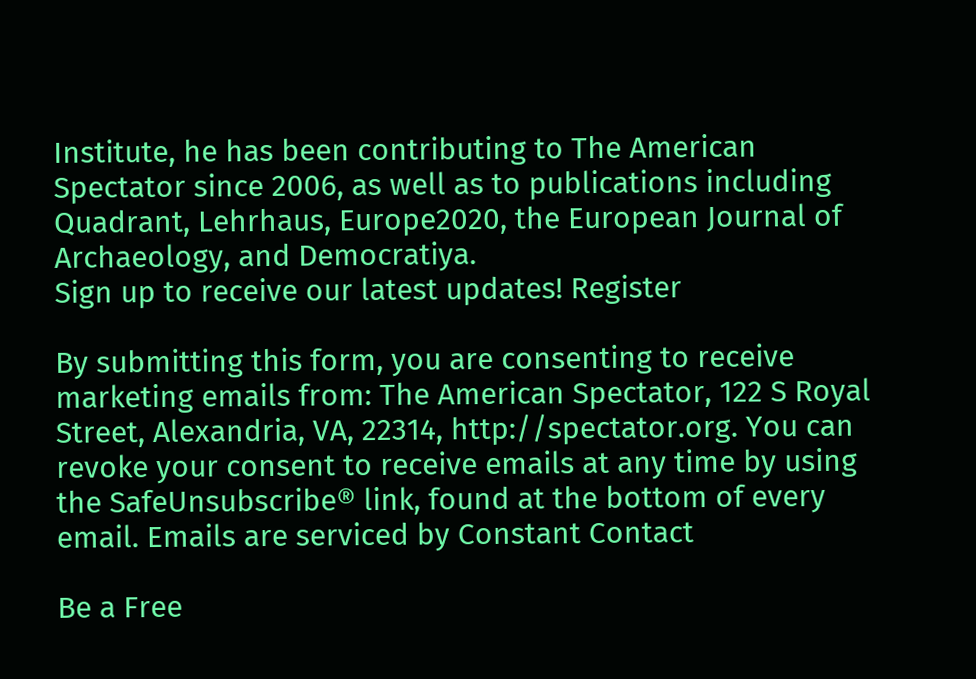Institute, he has been contributing to The American Spectator since 2006, as well as to publications including Quadrant, Lehrhaus, Europe2020, the European Journal of Archaeology, and Democratiya.
Sign up to receive our latest updates! Register

By submitting this form, you are consenting to receive marketing emails from: The American Spectator, 122 S Royal Street, Alexandria, VA, 22314, http://spectator.org. You can revoke your consent to receive emails at any time by using the SafeUnsubscribe® link, found at the bottom of every email. Emails are serviced by Constant Contact

Be a Free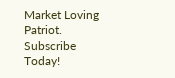Market Loving Patriot. Subscribe Today!